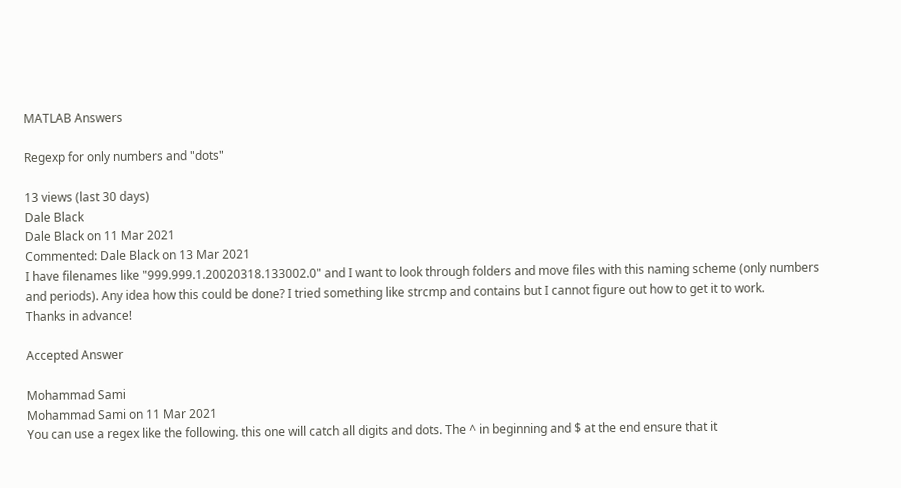MATLAB Answers

Regexp for only numbers and "dots"

13 views (last 30 days)
Dale Black
Dale Black on 11 Mar 2021
Commented: Dale Black on 13 Mar 2021
I have filenames like "999.999.1.20020318.133002.0" and I want to look through folders and move files with this naming scheme (only numbers and periods). Any idea how this could be done? I tried something like strcmp and contains but I cannot figure out how to get it to work.
Thanks in advance!

Accepted Answer

Mohammad Sami
Mohammad Sami on 11 Mar 2021
You can use a regex like the following. this one will catch all digits and dots. The ^ in beginning and $ at the end ensure that it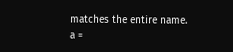matches the entire name.
a =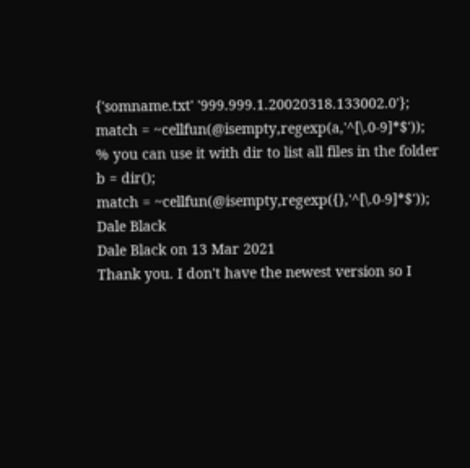{'somname.txt' '999.999.1.20020318.133002.0'};
match = ~cellfun(@isempty,regexp(a,'^[\.0-9]*$'));
% you can use it with dir to list all files in the folder
b = dir();
match = ~cellfun(@isempty,regexp({},'^[\.0-9]*$'));
Dale Black
Dale Black on 13 Mar 2021
Thank you. I don't have the newest version so I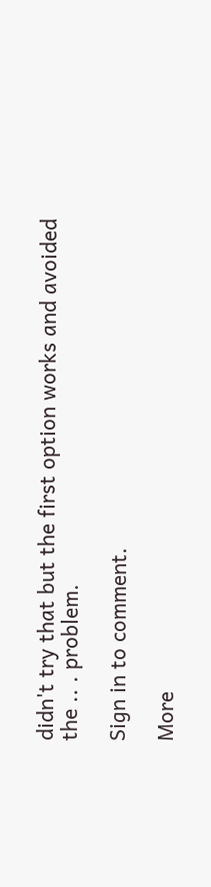didn't try that but the first option works and avoided the .. . problem.

Sign in to comment.

More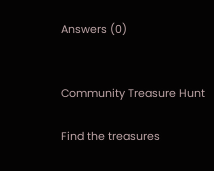Answers (0)


Community Treasure Hunt

Find the treasures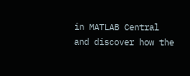in MATLAB Central and discover how the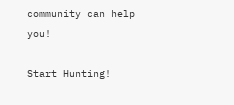community can help you!

Start Hunting!